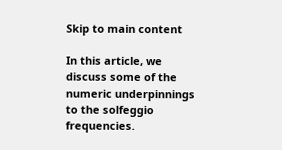Skip to main content

In this article, we discuss some of the numeric underpinnings to the solfeggio frequencies.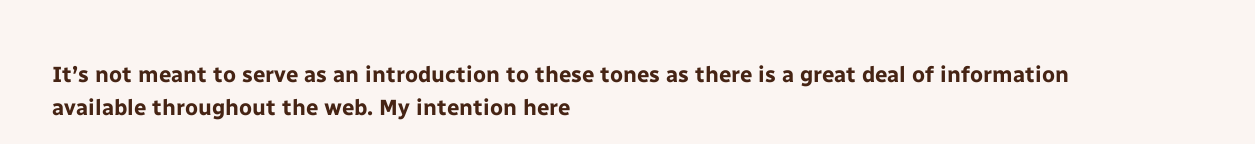It’s not meant to serve as an introduction to these tones as there is a great deal of information available throughout the web. My intention here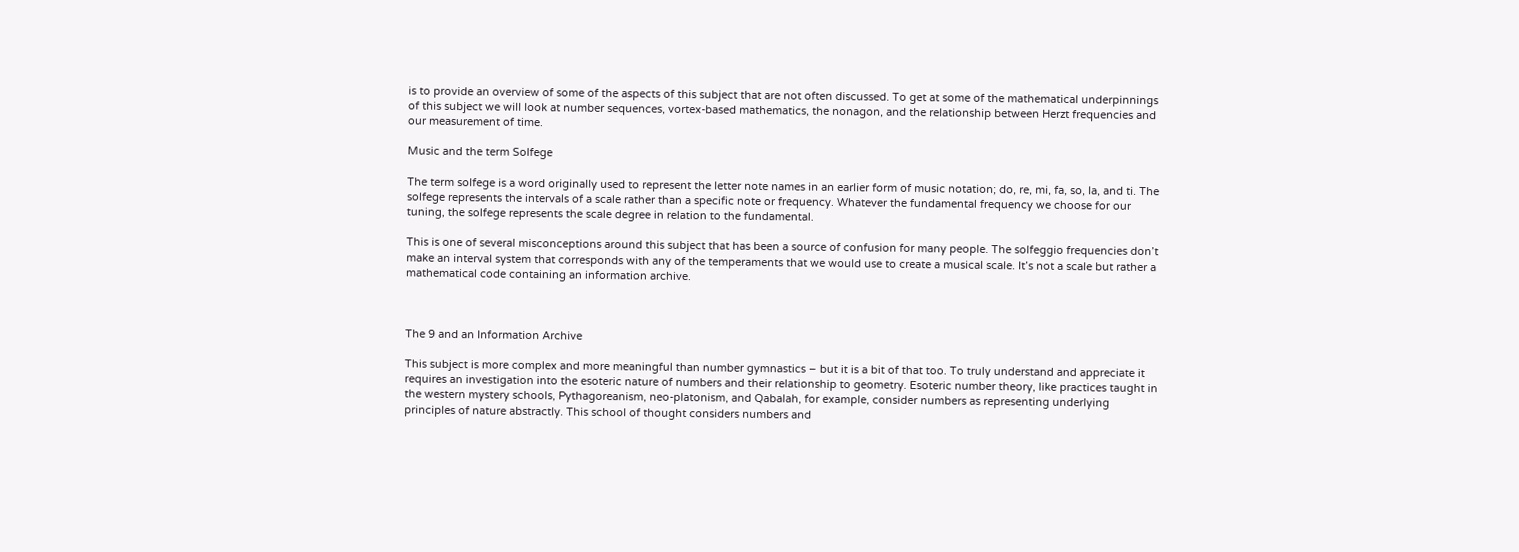is to provide an overview of some of the aspects of this subject that are not often discussed. To get at some of the mathematical underpinnings of this subject we will look at number sequences, vortex-based mathematics, the nonagon, and the relationship between Herzt frequencies and our measurement of time.

Music and the term Solfege

The term solfege is a word originally used to represent the letter note names in an earlier form of music notation; do, re, mi, fa, so, la, and ti. The solfege represents the intervals of a scale rather than a specific note or frequency. Whatever the fundamental frequency we choose for our tuning, the solfege represents the scale degree in relation to the fundamental.

This is one of several misconceptions around this subject that has been a source of confusion for many people. The solfeggio frequencies don’t make an interval system that corresponds with any of the temperaments that we would use to create a musical scale. It’s not a scale but rather a mathematical code containing an information archive.



The 9 and an Information Archive

This subject is more complex and more meaningful than number gymnastics – but it is a bit of that too. To truly understand and appreciate it requires an investigation into the esoteric nature of numbers and their relationship to geometry. Esoteric number theory, like practices taught in the western mystery schools, Pythagoreanism, neo-platonism, and Qabalah, for example, consider numbers as representing underlying principles of nature abstractly. This school of thought considers numbers and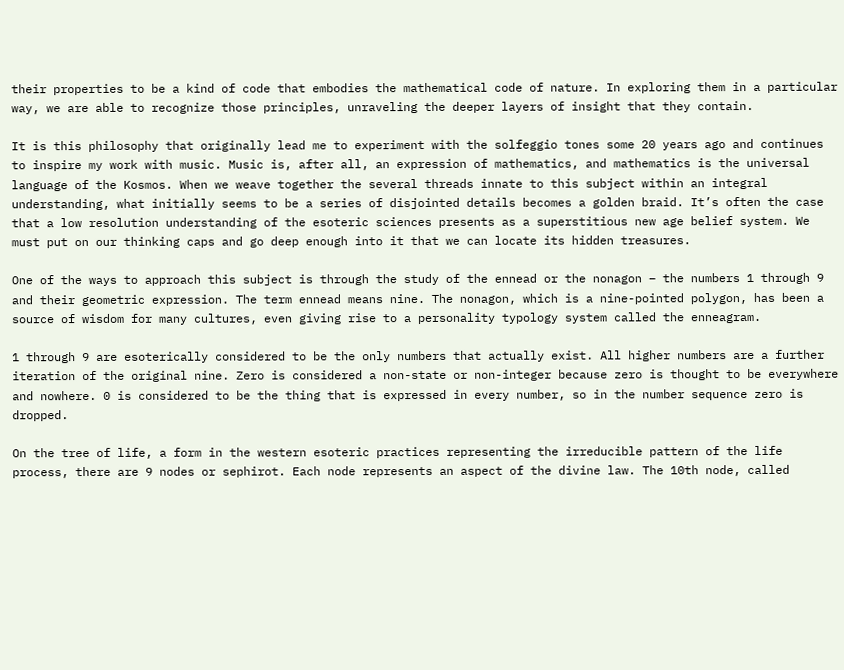their properties to be a kind of code that embodies the mathematical code of nature. In exploring them in a particular way, we are able to recognize those principles, unraveling the deeper layers of insight that they contain.

It is this philosophy that originally lead me to experiment with the solfeggio tones some 20 years ago and continues to inspire my work with music. Music is, after all, an expression of mathematics, and mathematics is the universal language of the Kosmos. When we weave together the several threads innate to this subject within an integral understanding, what initially seems to be a series of disjointed details becomes a golden braid. It’s often the case that a low resolution understanding of the esoteric sciences presents as a superstitious new age belief system. We must put on our thinking caps and go deep enough into it that we can locate its hidden treasures.

One of the ways to approach this subject is through the study of the ennead or the nonagon – the numbers 1 through 9 and their geometric expression. The term ennead means nine. The nonagon, which is a nine-pointed polygon, has been a source of wisdom for many cultures, even giving rise to a personality typology system called the enneagram.

1 through 9 are esoterically considered to be the only numbers that actually exist. All higher numbers are a further iteration of the original nine. Zero is considered a non-state or non-integer because zero is thought to be everywhere and nowhere. 0 is considered to be the thing that is expressed in every number, so in the number sequence zero is dropped.

On the tree of life, a form in the western esoteric practices representing the irreducible pattern of the life process, there are 9 nodes or sephirot. Each node represents an aspect of the divine law. The 10th node, called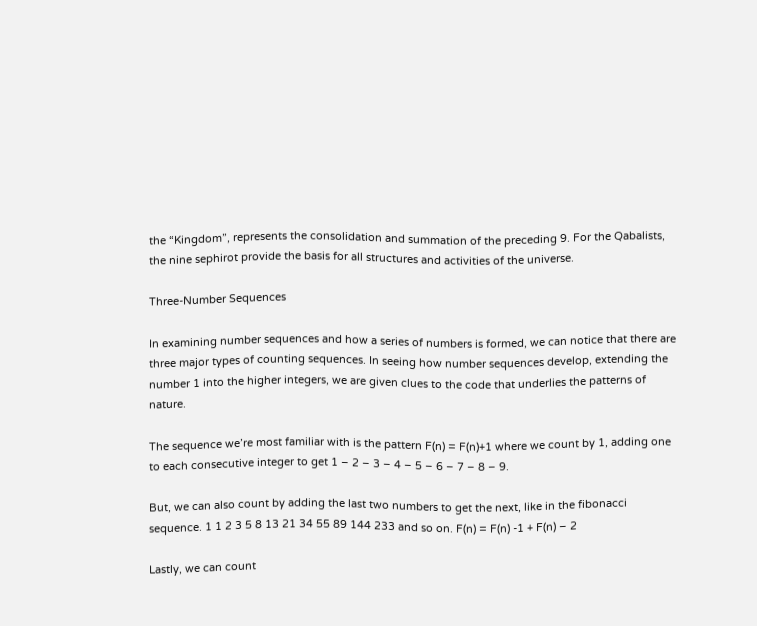the “Kingdom”, represents the consolidation and summation of the preceding 9. For the Qabalists, the nine sephirot provide the basis for all structures and activities of the universe.

Three-Number Sequences

In examining number sequences and how a series of numbers is formed, we can notice that there are three major types of counting sequences. In seeing how number sequences develop, extending the number 1 into the higher integers, we are given clues to the code that underlies the patterns of nature.

The sequence we’re most familiar with is the pattern F(n) = F(n)+1 where we count by 1, adding one to each consecutive integer to get 1 – 2 – 3 – 4 – 5 – 6 – 7 – 8 – 9.

But, we can also count by adding the last two numbers to get the next, like in the fibonacci sequence. 1 1 2 3 5 8 13 21 34 55 89 144 233 and so on. F(n) = F(n) -1 + F(n) – 2

Lastly, we can count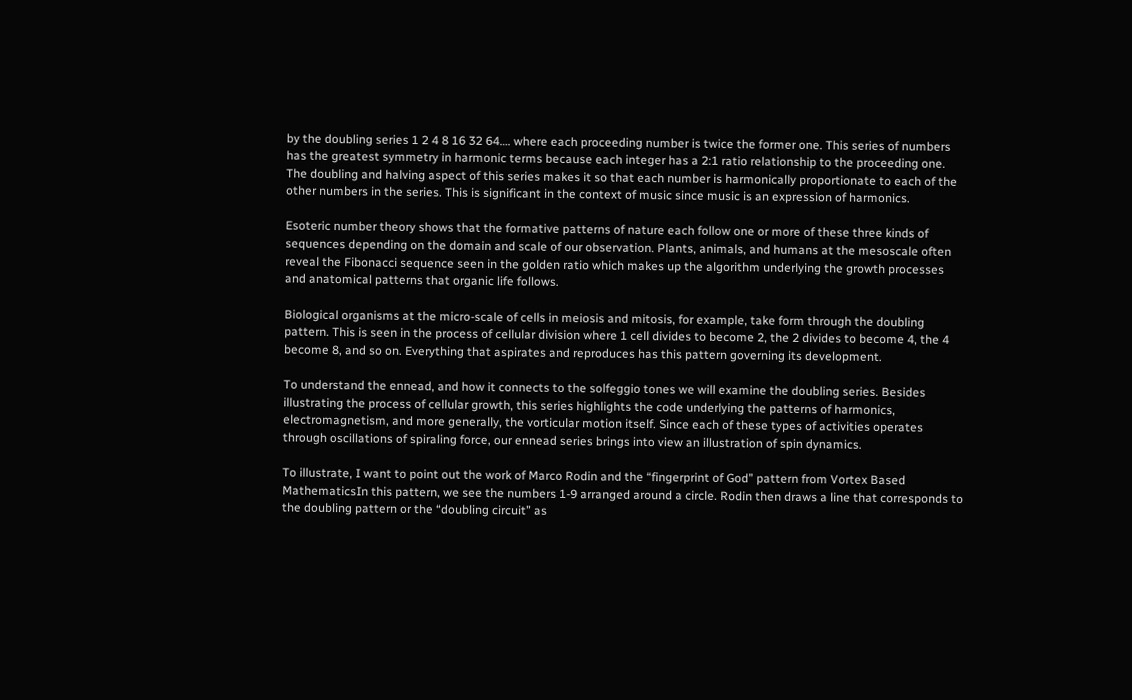by the doubling series 1 2 4 8 16 32 64…. where each proceeding number is twice the former one. This series of numbers has the greatest symmetry in harmonic terms because each integer has a 2:1 ratio relationship to the proceeding one. The doubling and halving aspect of this series makes it so that each number is harmonically proportionate to each of the other numbers in the series. This is significant in the context of music since music is an expression of harmonics.

Esoteric number theory shows that the formative patterns of nature each follow one or more of these three kinds of sequences depending on the domain and scale of our observation. Plants, animals, and humans at the mesoscale often reveal the Fibonacci sequence seen in the golden ratio which makes up the algorithm underlying the growth processes and anatomical patterns that organic life follows.

Biological organisms at the micro-scale of cells in meiosis and mitosis, for example, take form through the doubling pattern. This is seen in the process of cellular division where 1 cell divides to become 2, the 2 divides to become 4, the 4 become 8, and so on. Everything that aspirates and reproduces has this pattern governing its development.

To understand the ennead, and how it connects to the solfeggio tones we will examine the doubling series. Besides illustrating the process of cellular growth, this series highlights the code underlying the patterns of harmonics, electromagnetism, and more generally, the vorticular motion itself. Since each of these types of activities operates through oscillations of spiraling force, our ennead series brings into view an illustration of spin dynamics.

To illustrate, I want to point out the work of Marco Rodin and the “fingerprint of God” pattern from Vortex Based MathematicsIn this pattern, we see the numbers 1-9 arranged around a circle. Rodin then draws a line that corresponds to the doubling pattern or the “doubling circuit” as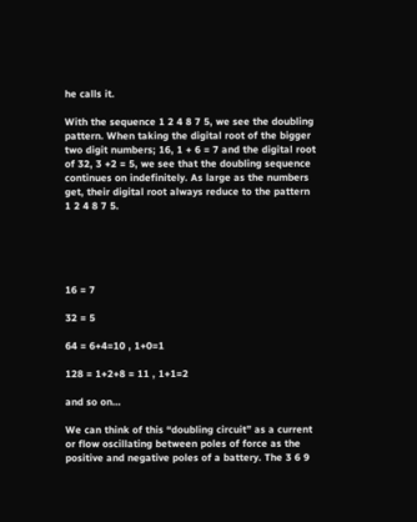he calls it.

With the sequence 1 2 4 8 7 5, we see the doubling pattern. When taking the digital root of the bigger two digit numbers; 16, 1 + 6 = 7 and the digital root of 32, 3 +2 = 5, we see that the doubling sequence continues on indefinitely. As large as the numbers get, their digital root always reduce to the pattern 1 2 4 8 7 5.





16 = 7

32 = 5

64 = 6+4=10 , 1+0=1

128 = 1+2+8 = 11 , 1+1=2

and so on…

We can think of this “doubling circuit” as a current or flow oscillating between poles of force as the positive and negative poles of a battery. The 3 6 9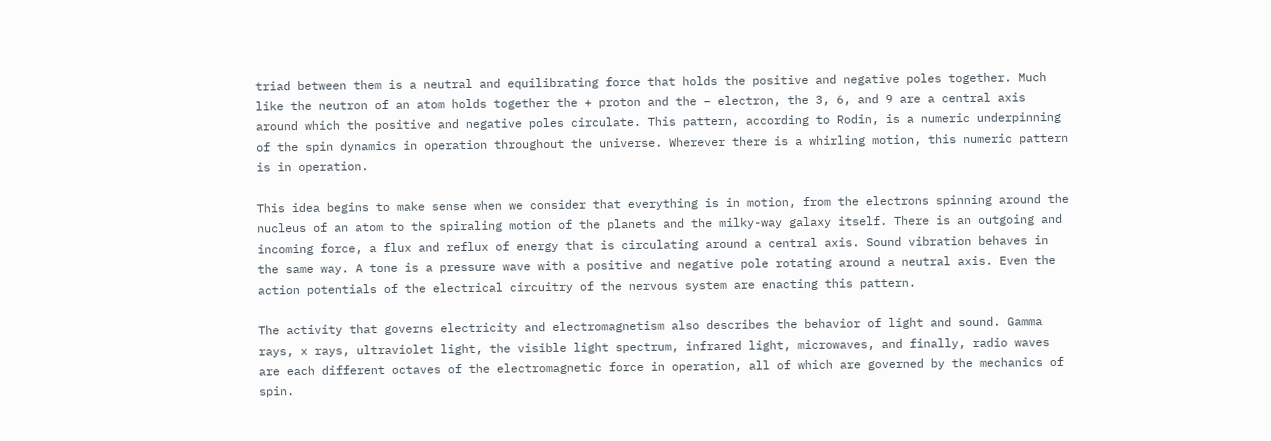triad between them is a neutral and equilibrating force that holds the positive and negative poles together. Much like the neutron of an atom holds together the + proton and the – electron, the 3, 6, and 9 are a central axis around which the positive and negative poles circulate. This pattern, according to Rodin, is a numeric underpinning of the spin dynamics in operation throughout the universe. Wherever there is a whirling motion, this numeric pattern is in operation.

This idea begins to make sense when we consider that everything is in motion, from the electrons spinning around the nucleus of an atom to the spiraling motion of the planets and the milky-way galaxy itself. There is an outgoing and incoming force, a flux and reflux of energy that is circulating around a central axis. Sound vibration behaves in the same way. A tone is a pressure wave with a positive and negative pole rotating around a neutral axis. Even the action potentials of the electrical circuitry of the nervous system are enacting this pattern.

The activity that governs electricity and electromagnetism also describes the behavior of light and sound. Gamma rays, x rays, ultraviolet light, the visible light spectrum, infrared light, microwaves, and finally, radio waves are each different octaves of the electromagnetic force in operation, all of which are governed by the mechanics of spin.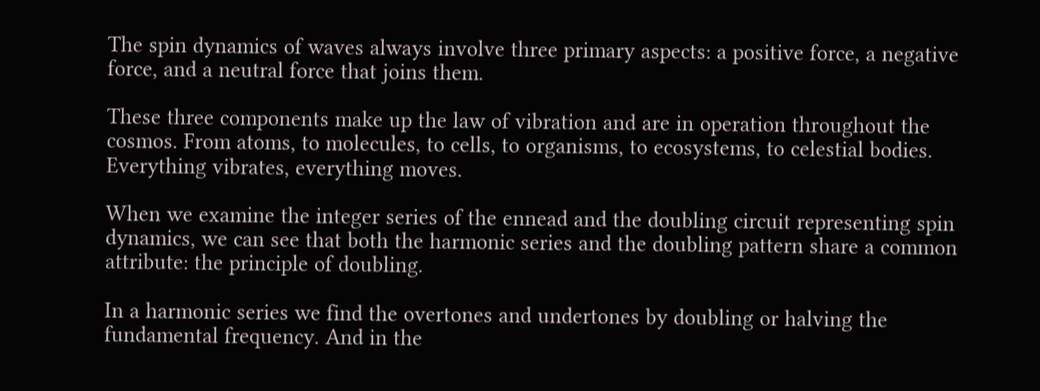The spin dynamics of waves always involve three primary aspects: a positive force, a negative force, and a neutral force that joins them.

These three components make up the law of vibration and are in operation throughout the cosmos. From atoms, to molecules, to cells, to organisms, to ecosystems, to celestial bodies. Everything vibrates, everything moves.

When we examine the integer series of the ennead and the doubling circuit representing spin dynamics, we can see that both the harmonic series and the doubling pattern share a common attribute: the principle of doubling.

In a harmonic series we find the overtones and undertones by doubling or halving the fundamental frequency. And in the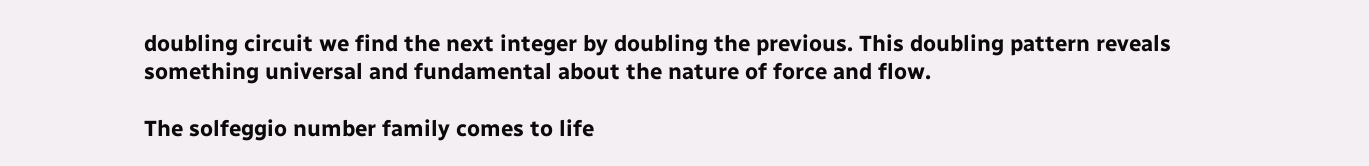doubling circuit we find the next integer by doubling the previous. This doubling pattern reveals something universal and fundamental about the nature of force and flow.

The solfeggio number family comes to life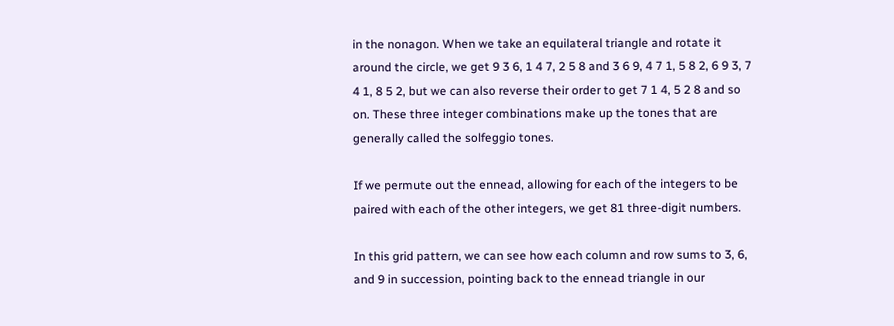in the nonagon. When we take an equilateral triangle and rotate it around the circle, we get 9 3 6, 1 4 7, 2 5 8 and 3 6 9, 4 7 1, 5 8 2, 6 9 3, 7 4 1, 8 5 2, but we can also reverse their order to get 7 1 4, 5 2 8 and so on. These three integer combinations make up the tones that are generally called the solfeggio tones.

If we permute out the ennead, allowing for each of the integers to be paired with each of the other integers, we get 81 three-digit numbers.

In this grid pattern, we can see how each column and row sums to 3, 6, and 9 in succession, pointing back to the ennead triangle in our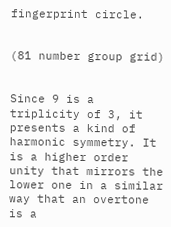fingerprint circle.


(81 number group grid)


Since 9 is a triplicity of 3, it presents a kind of harmonic symmetry. It is a higher order unity that mirrors the lower one in a similar way that an overtone is a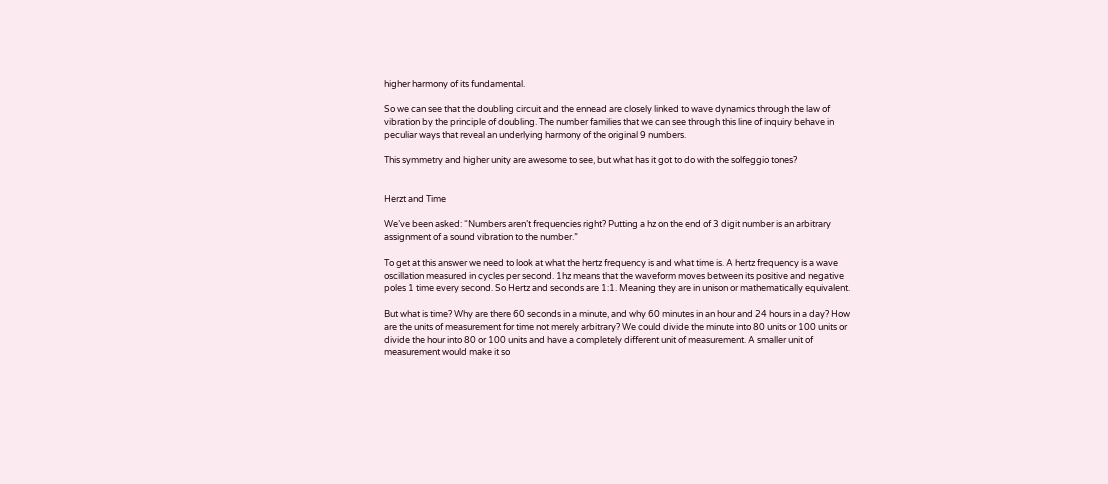higher harmony of its fundamental.

So we can see that the doubling circuit and the ennead are closely linked to wave dynamics through the law of vibration by the principle of doubling. The number families that we can see through this line of inquiry behave in peculiar ways that reveal an underlying harmony of the original 9 numbers.

This symmetry and higher unity are awesome to see, but what has it got to do with the solfeggio tones?


Herzt and Time

We’ve been asked: “Numbers aren’t frequencies right? Putting a hz on the end of 3 digit number is an arbitrary assignment of a sound vibration to the number.”

To get at this answer we need to look at what the hertz frequency is and what time is. A hertz frequency is a wave oscillation measured in cycles per second. 1hz means that the waveform moves between its positive and negative poles 1 time every second. So Hertz and seconds are 1:1. Meaning they are in unison or mathematically equivalent.

But what is time? Why are there 60 seconds in a minute, and why 60 minutes in an hour and 24 hours in a day? How are the units of measurement for time not merely arbitrary? We could divide the minute into 80 units or 100 units or divide the hour into 80 or 100 units and have a completely different unit of measurement. A smaller unit of measurement would make it so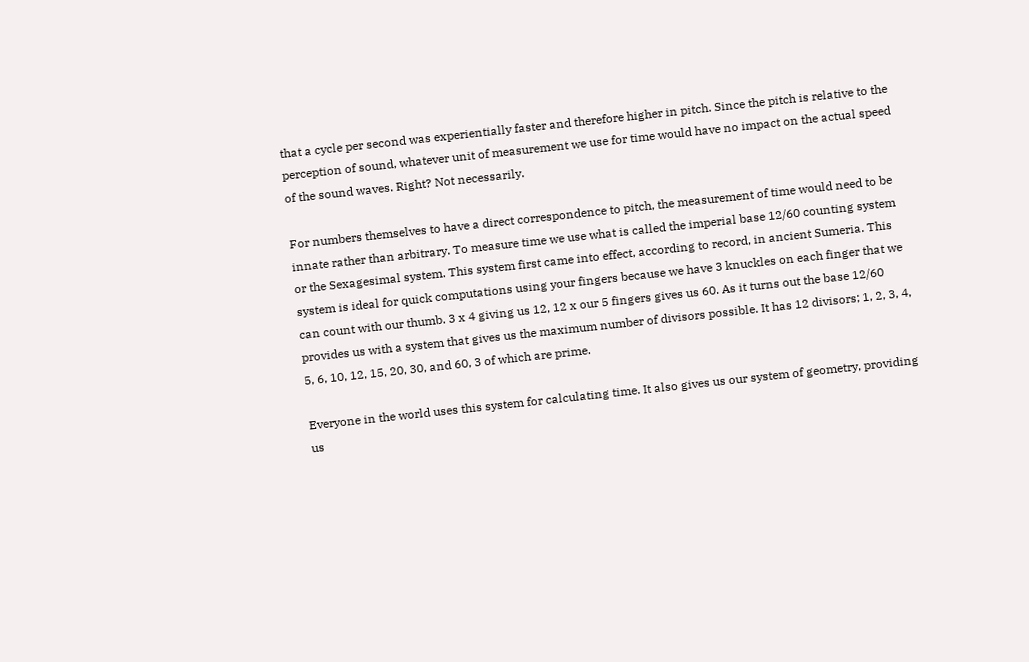that a cycle per second was experientially faster and therefore higher in pitch. Since the pitch is relative to the perception of sound, whatever unit of measurement we use for time would have no impact on the actual speed of the sound waves. Right? Not necessarily.

For numbers themselves to have a direct correspondence to pitch, the measurement of time would need to be innate rather than arbitrary. To measure time we use what is called the imperial base 12/60 counting system or the Sexagesimal system. This system first came into effect, according to record, in ancient Sumeria. This system is ideal for quick computations using your fingers because we have 3 knuckles on each finger that we can count with our thumb. 3 x 4 giving us 12, 12 x our 5 fingers gives us 60. As it turns out the base 12/60 provides us with a system that gives us the maximum number of divisors possible. It has 12 divisors; 1, 2, 3, 4, 5, 6, 10, 12, 15, 20, 30, and 60, 3 of which are prime.

Everyone in the world uses this system for calculating time. It also gives us our system of geometry, providing us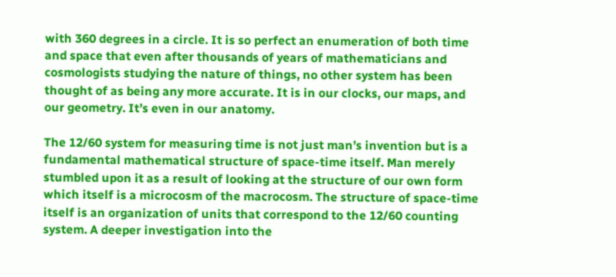with 360 degrees in a circle. It is so perfect an enumeration of both time and space that even after thousands of years of mathematicians and cosmologists studying the nature of things, no other system has been thought of as being any more accurate. It is in our clocks, our maps, and our geometry. It’s even in our anatomy.

The 12/60 system for measuring time is not just man’s invention but is a fundamental mathematical structure of space-time itself. Man merely stumbled upon it as a result of looking at the structure of our own form which itself is a microcosm of the macrocosm. The structure of space-time itself is an organization of units that correspond to the 12/60 counting system. A deeper investigation into the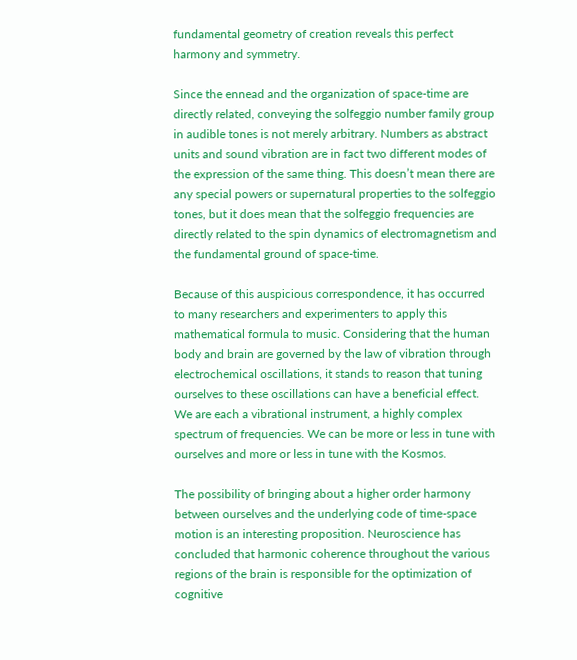fundamental geometry of creation reveals this perfect harmony and symmetry.

Since the ennead and the organization of space-time are directly related, conveying the solfeggio number family group in audible tones is not merely arbitrary. Numbers as abstract units and sound vibration are in fact two different modes of the expression of the same thing. This doesn’t mean there are any special powers or supernatural properties to the solfeggio tones, but it does mean that the solfeggio frequencies are directly related to the spin dynamics of electromagnetism and the fundamental ground of space-time.

Because of this auspicious correspondence, it has occurred to many researchers and experimenters to apply this mathematical formula to music. Considering that the human body and brain are governed by the law of vibration through electrochemical oscillations, it stands to reason that tuning ourselves to these oscillations can have a beneficial effect. We are each a vibrational instrument, a highly complex spectrum of frequencies. We can be more or less in tune with ourselves and more or less in tune with the Kosmos.

The possibility of bringing about a higher order harmony between ourselves and the underlying code of time-space motion is an interesting proposition. Neuroscience has concluded that harmonic coherence throughout the various regions of the brain is responsible for the optimization of cognitive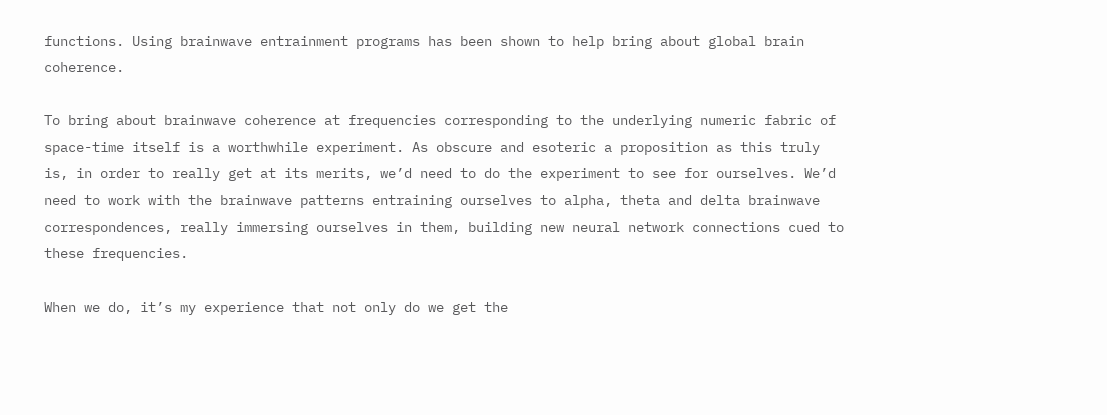functions. Using brainwave entrainment programs has been shown to help bring about global brain coherence.

To bring about brainwave coherence at frequencies corresponding to the underlying numeric fabric of space-time itself is a worthwhile experiment. As obscure and esoteric a proposition as this truly is, in order to really get at its merits, we’d need to do the experiment to see for ourselves. We’d need to work with the brainwave patterns entraining ourselves to alpha, theta and delta brainwave correspondences, really immersing ourselves in them, building new neural network connections cued to these frequencies.

When we do, it’s my experience that not only do we get the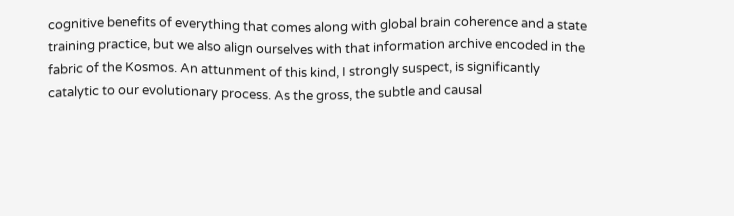cognitive benefits of everything that comes along with global brain coherence and a state training practice, but we also align ourselves with that information archive encoded in the fabric of the Kosmos. An attunment of this kind, I strongly suspect, is significantly catalytic to our evolutionary process. As the gross, the subtle and causal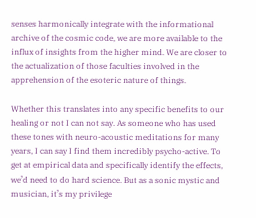senses harmonically integrate with the informational archive of the cosmic code, we are more available to the influx of insights from the higher mind. We are closer to the actualization of those faculties involved in the apprehension of the esoteric nature of things.

Whether this translates into any specific benefits to our healing or not I can not say. As someone who has used these tones with neuro-acoustic meditations for many years, I can say I find them incredibly psycho-active. To get at empirical data and specifically identify the effects, we’d need to do hard science. But as a sonic mystic and musician, it’s my privilege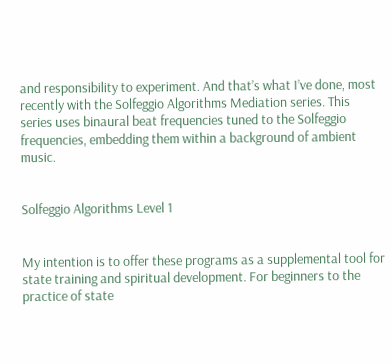and responsibility to experiment. And that’s what I’ve done, most recently with the Solfeggio Algorithms Mediation series. This series uses binaural beat frequencies tuned to the Solfeggio frequencies, embedding them within a background of ambient music.


Solfeggio Algorithms Level 1


My intention is to offer these programs as a supplemental tool for state training and spiritual development. For beginners to the practice of state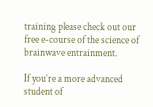training please check out our free e-course of the science of brainwave entrainment.

If you’re a more advanced student of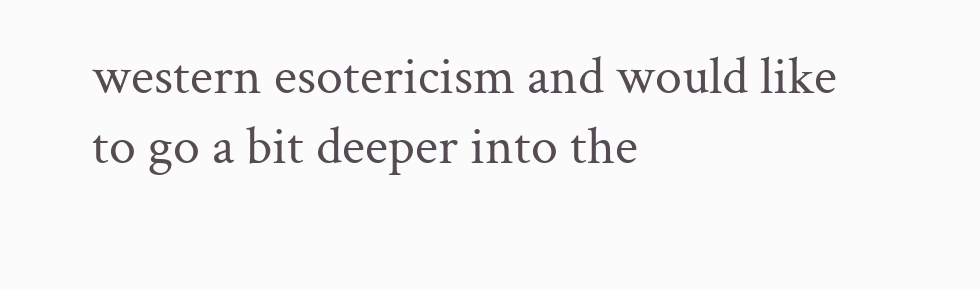western esotericism and would like to go a bit deeper into the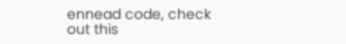ennead code, check out this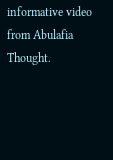informative video from Abulafia Thought.